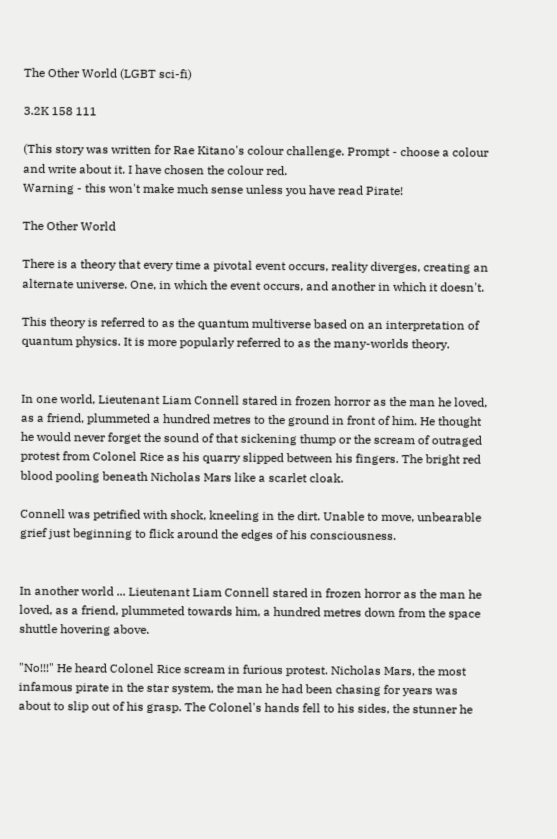The Other World (LGBT sci-fi)

3.2K 158 111

(This story was written for Rae Kitano's colour challenge. Prompt - choose a colour and write about it. I have chosen the colour red.
Warning - this won't make much sense unless you have read Pirate!

The Other World

There is a theory that every time a pivotal event occurs, reality diverges, creating an alternate universe. One, in which the event occurs, and another in which it doesn't.

This theory is referred to as the quantum multiverse based on an interpretation of quantum physics. It is more popularly referred to as the many-worlds theory.


In one world, Lieutenant Liam Connell stared in frozen horror as the man he loved, as a friend, plummeted a hundred metres to the ground in front of him. He thought he would never forget the sound of that sickening thump or the scream of outraged protest from Colonel Rice as his quarry slipped between his fingers. The bright red blood pooling beneath Nicholas Mars like a scarlet cloak.

Connell was petrified with shock, kneeling in the dirt. Unable to move, unbearable grief just beginning to flick around the edges of his consciousness.


In another world ... Lieutenant Liam Connell stared in frozen horror as the man he loved, as a friend, plummeted towards him, a hundred metres down from the space shuttle hovering above.

"No!!!" He heard Colonel Rice scream in furious protest. Nicholas Mars, the most infamous pirate in the star system, the man he had been chasing for years was about to slip out of his grasp. The Colonel's hands fell to his sides, the stunner he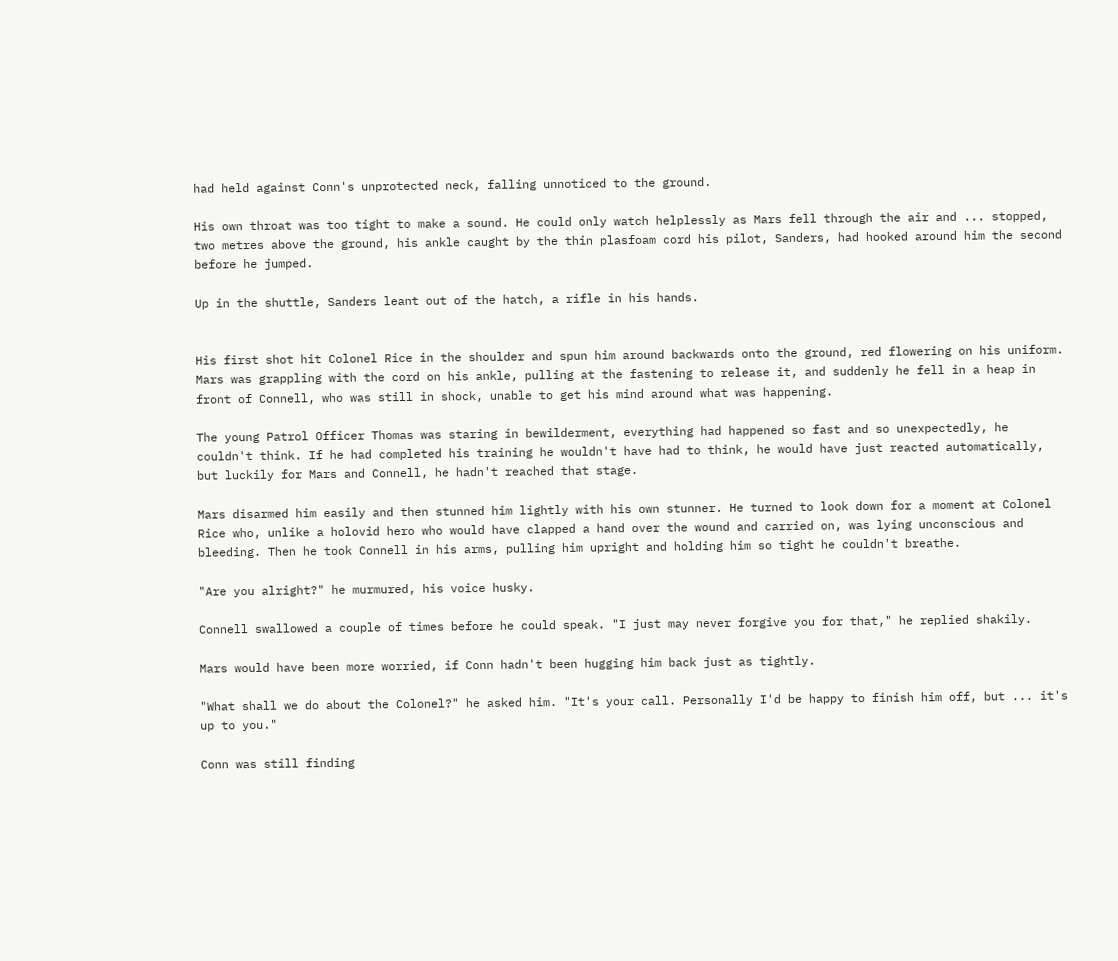had held against Conn's unprotected neck, falling unnoticed to the ground.

His own throat was too tight to make a sound. He could only watch helplessly as Mars fell through the air and ... stopped, two metres above the ground, his ankle caught by the thin plasfoam cord his pilot, Sanders, had hooked around him the second before he jumped.

Up in the shuttle, Sanders leant out of the hatch, a rifle in his hands.


His first shot hit Colonel Rice in the shoulder and spun him around backwards onto the ground, red flowering on his uniform. Mars was grappling with the cord on his ankle, pulling at the fastening to release it, and suddenly he fell in a heap in front of Connell, who was still in shock, unable to get his mind around what was happening.

The young Patrol Officer Thomas was staring in bewilderment, everything had happened so fast and so unexpectedly, he couldn't think. If he had completed his training he wouldn't have had to think, he would have just reacted automatically, but luckily for Mars and Connell, he hadn't reached that stage.

Mars disarmed him easily and then stunned him lightly with his own stunner. He turned to look down for a moment at Colonel Rice who, unlike a holovid hero who would have clapped a hand over the wound and carried on, was lying unconscious and bleeding. Then he took Connell in his arms, pulling him upright and holding him so tight he couldn't breathe.

"Are you alright?" he murmured, his voice husky.

Connell swallowed a couple of times before he could speak. "I just may never forgive you for that," he replied shakily.

Mars would have been more worried, if Conn hadn't been hugging him back just as tightly.

"What shall we do about the Colonel?" he asked him. "It's your call. Personally I'd be happy to finish him off, but ... it's up to you."

Conn was still finding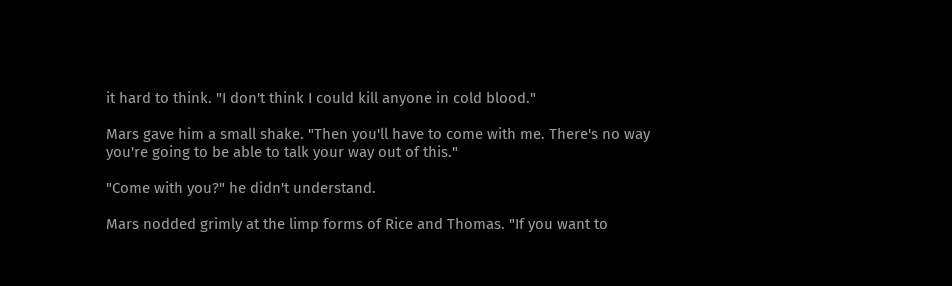it hard to think. "I don't think I could kill anyone in cold blood."

Mars gave him a small shake. "Then you'll have to come with me. There's no way you're going to be able to talk your way out of this."

"Come with you?" he didn't understand.

Mars nodded grimly at the limp forms of Rice and Thomas. "If you want to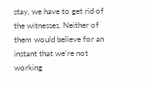stay, we have to get rid of the witnesses. Neither of them would believe for an instant that we're not working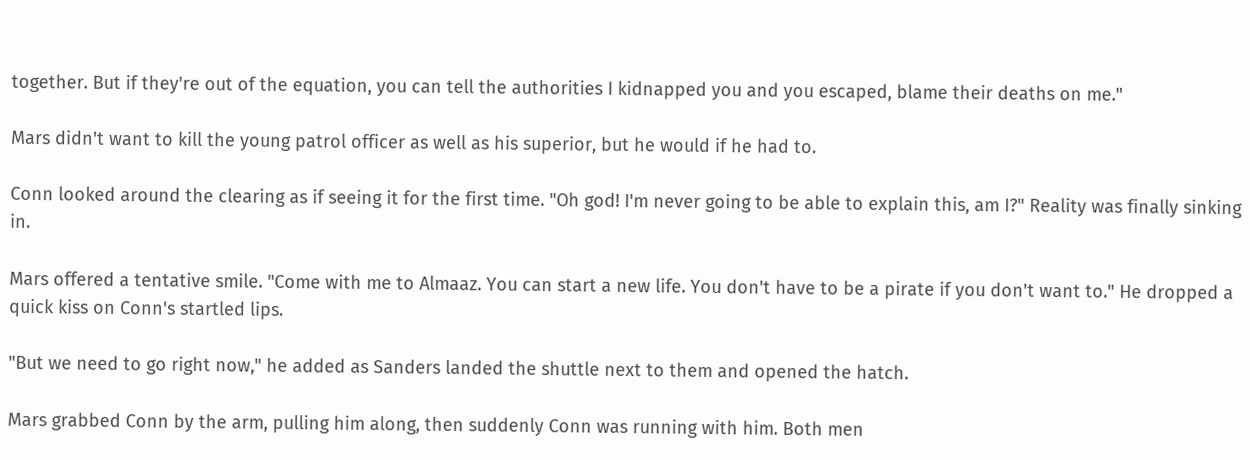together. But if they're out of the equation, you can tell the authorities I kidnapped you and you escaped, blame their deaths on me."

Mars didn't want to kill the young patrol officer as well as his superior, but he would if he had to.

Conn looked around the clearing as if seeing it for the first time. "Oh god! I'm never going to be able to explain this, am I?" Reality was finally sinking in.

Mars offered a tentative smile. "Come with me to Almaaz. You can start a new life. You don't have to be a pirate if you don't want to." He dropped a quick kiss on Conn's startled lips.

"But we need to go right now," he added as Sanders landed the shuttle next to them and opened the hatch.

Mars grabbed Conn by the arm, pulling him along, then suddenly Conn was running with him. Both men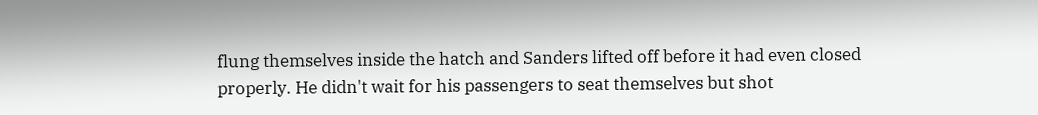flung themselves inside the hatch and Sanders lifted off before it had even closed properly. He didn't wait for his passengers to seat themselves but shot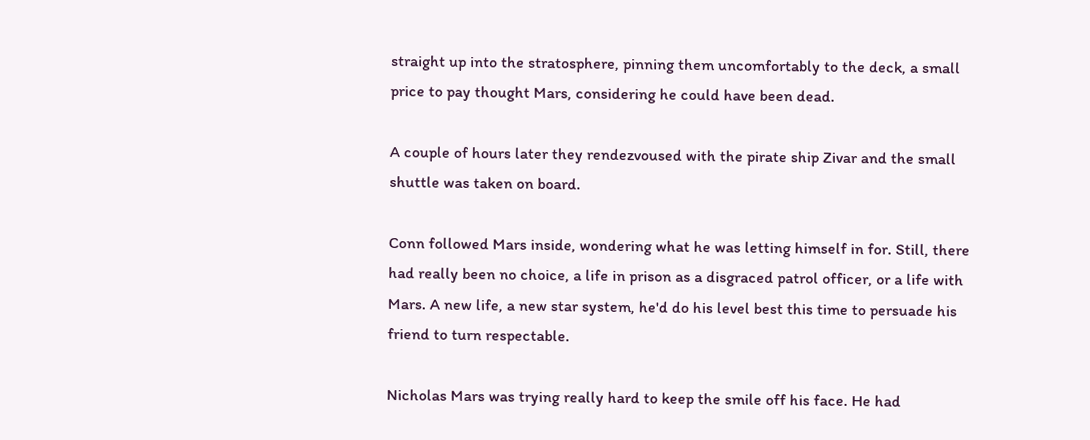straight up into the stratosphere, pinning them uncomfortably to the deck, a small price to pay thought Mars, considering he could have been dead.

A couple of hours later they rendezvoused with the pirate ship Zivar and the small shuttle was taken on board.

Conn followed Mars inside, wondering what he was letting himself in for. Still, there had really been no choice, a life in prison as a disgraced patrol officer, or a life with Mars. A new life, a new star system, he'd do his level best this time to persuade his friend to turn respectable.

Nicholas Mars was trying really hard to keep the smile off his face. He had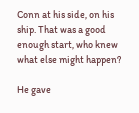Conn at his side, on his ship. That was a good enough start, who knew what else might happen?

He gave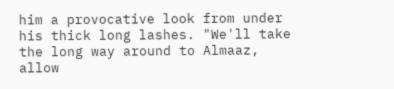him a provocative look from under his thick long lashes. "We'll take the long way around to Almaaz, allow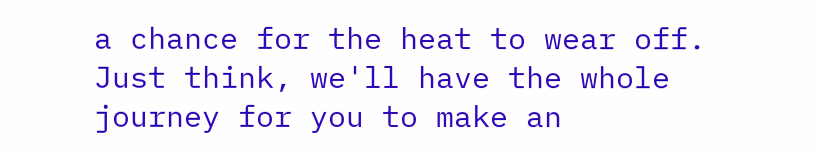a chance for the heat to wear off. Just think, we'll have the whole journey for you to make an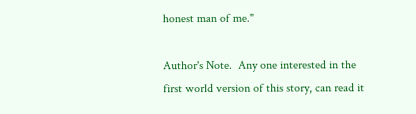honest man of me."

Author's Note.  Any one interested in the first world version of this story, can read it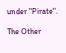under "Pirate".

The Other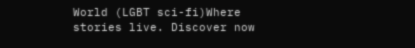World (LGBT sci-fi)Where stories live. Discover now